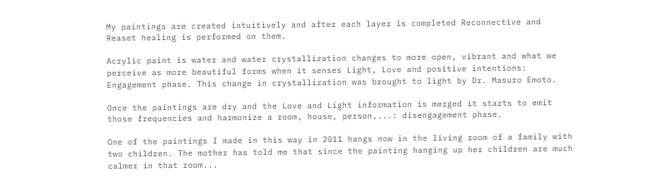My paintings are created intuitively and after each layer is completed Reconnective and Reaset healing is performed on them.

Acrylic paint is water and water crystallization changes to more open, vibrant and what we perceive as more beautiful forms when it senses Light, Love and positive intentions: Engagement phase. This change in crystallization was brought to light by Dr. Masuro Emoto.

Once the paintings are dry and the Love and Light information is merged it starts to emit those frequencies and harmonize a room, house, person,...: disengagement phase.

One of the paintings I made in this way in 2011 hangs now in the living room of a family with two children. The mother has told me that since the painting hanging up her children are much calmer in that room...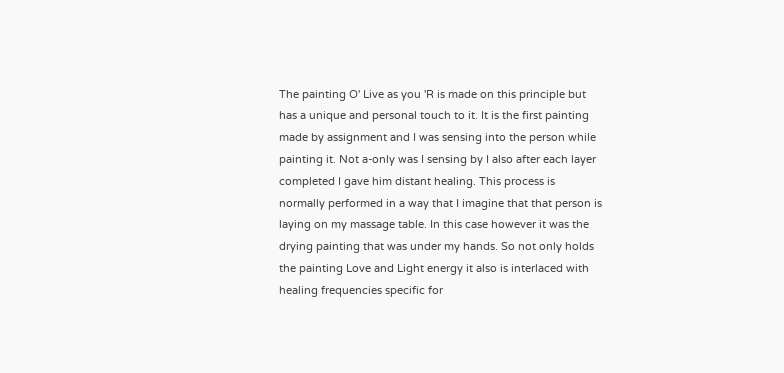The painting O' Live as you 'R is made on this principle but has a unique and personal touch to it. It is the first painting made by assignment and I was sensing into the person while painting it. Not a-only was I sensing by I also after each layer completed I gave him distant healing. This process is normally performed in a way that I imagine that that person is laying on my massage table. In this case however it was the drying painting that was under my hands. So not only holds the painting Love and Light energy it also is interlaced with healing frequencies specific for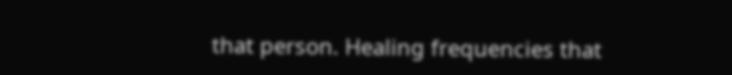that person. Healing frequencies that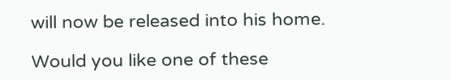will now be released into his home.

Would you like one of these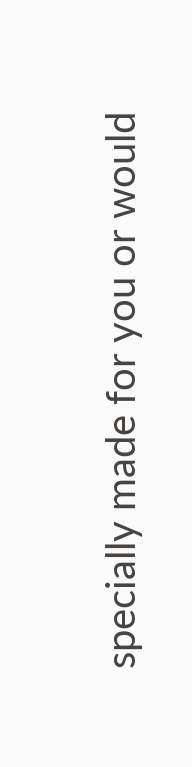specially made for you or would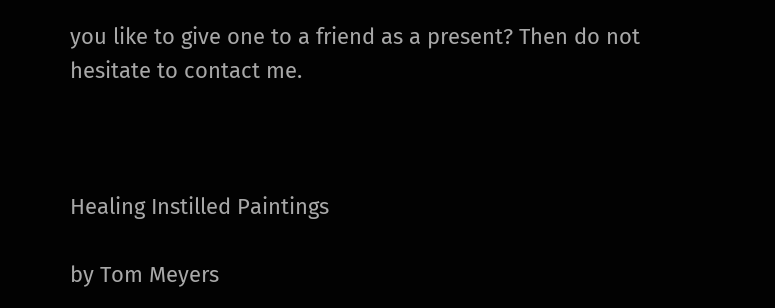you like to give one to a friend as a present? Then do not hesitate to contact me.



Healing Instilled Paintings

by Tom Meyers